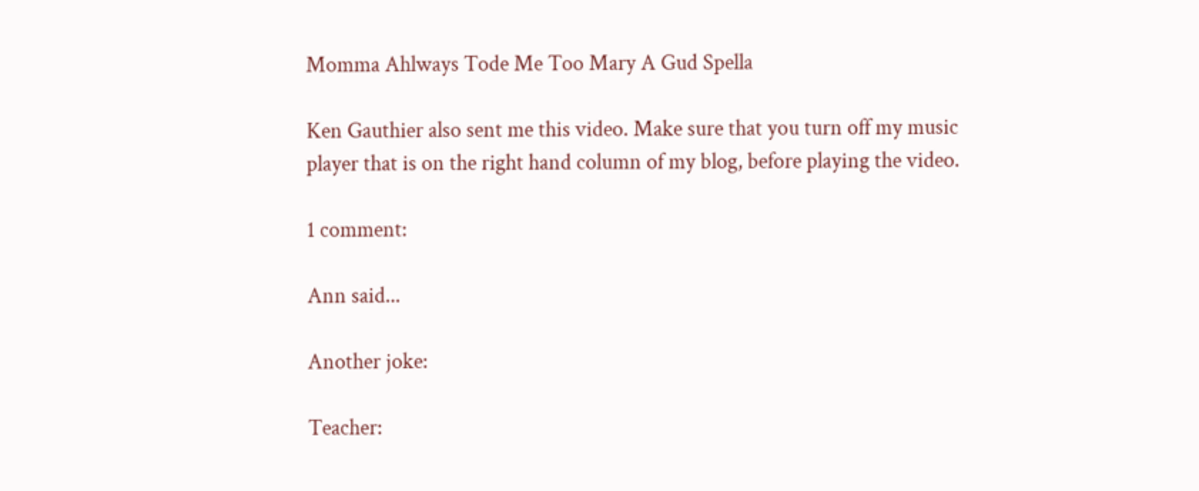Momma Ahlways Tode Me Too Mary A Gud Spella

Ken Gauthier also sent me this video. Make sure that you turn off my music player that is on the right hand column of my blog, before playing the video.

1 comment:

Ann said...

Another joke:

Teacher: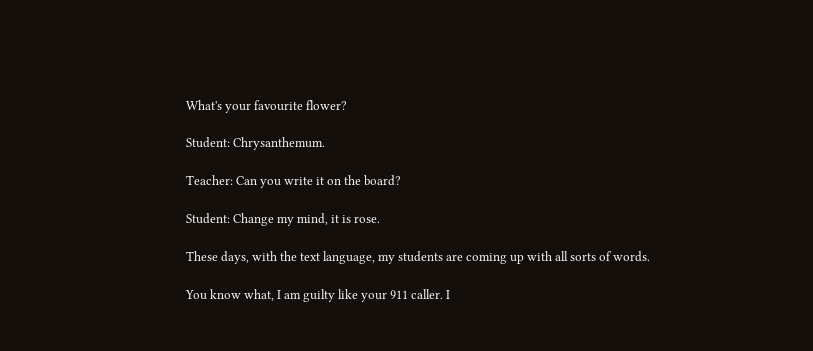What's your favourite flower?

Student: Chrysanthemum.

Teacher: Can you write it on the board?

Student: Change my mind, it is rose.

These days, with the text language, my students are coming up with all sorts of words.

You know what, I am guilty like your 911 caller. I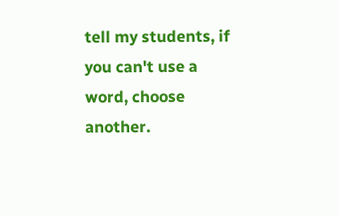tell my students, if you can't use a word, choose another.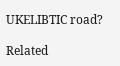UKELIBTIC road?

Related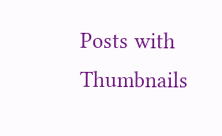Posts with Thumbnails